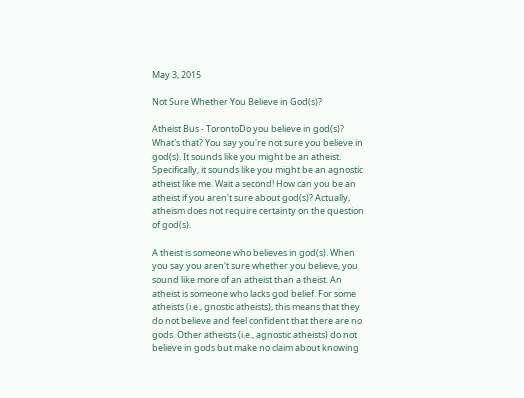May 3, 2015

Not Sure Whether You Believe in God(s)?

Atheist Bus - TorontoDo you believe in god(s)? What's that? You say you're not sure you believe in god(s). It sounds like you might be an atheist. Specifically, it sounds like you might be an agnostic atheist like me. Wait a second! How can you be an atheist if you aren't sure about god(s)? Actually, atheism does not require certainty on the question of god(s).

A theist is someone who believes in god(s). When you say you aren't sure whether you believe, you sound like more of an atheist than a theist. An atheist is someone who lacks god belief. For some atheists (i.e., gnostic atheists), this means that they do not believe and feel confident that there are no gods. Other atheists (i.e., agnostic atheists) do not believe in gods but make no claim about knowing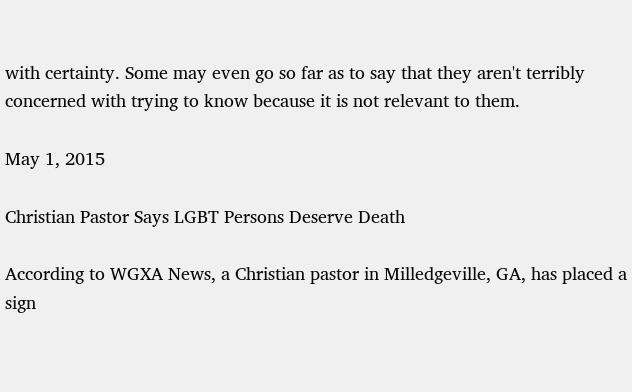with certainty. Some may even go so far as to say that they aren't terribly concerned with trying to know because it is not relevant to them.

May 1, 2015

Christian Pastor Says LGBT Persons Deserve Death

According to WGXA News, a Christian pastor in Milledgeville, GA, has placed a sign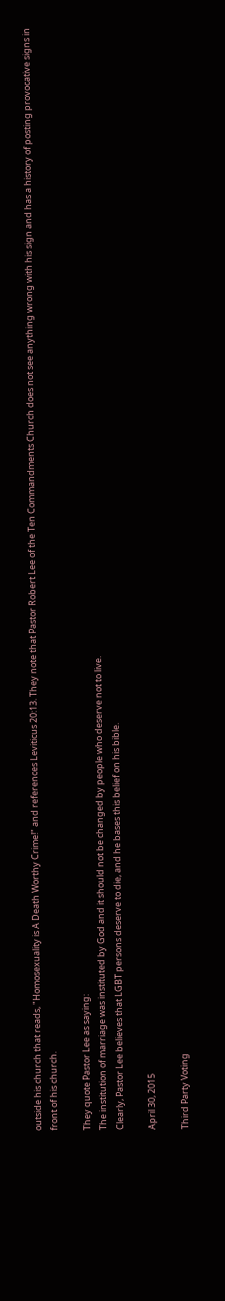outside his church that reads, "Homosexuality is A Death Worthy Crime!" and references Leviticus 20:13. They note that Pastor Robert Lee of the Ten Commandments Church does not see anything wrong with his sign and has a history of posting provocative signs in front of his church.

They quote Pastor Lee as saying:
The institution of marriage was instituted by God and it should not be changed by people who deserve not to live.
Clearly, Pastor Lee believes that LGBT persons deserve to die, and he bases this belief on his bible.

April 30, 2015

Third Party Voting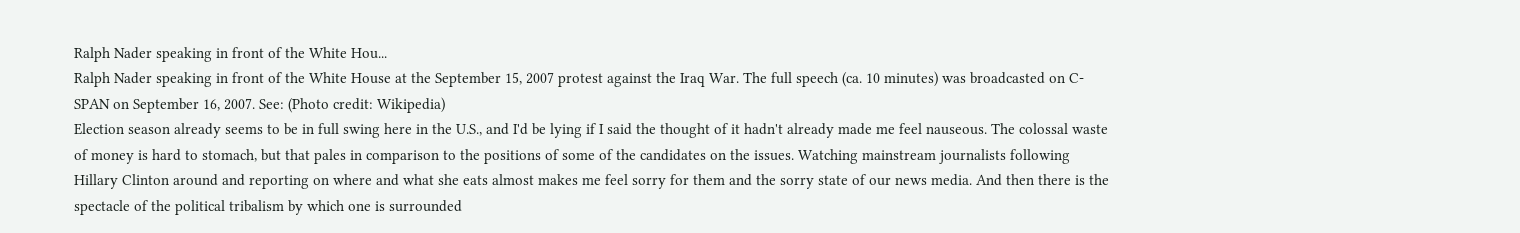Ralph Nader speaking in front of the White Hou...
Ralph Nader speaking in front of the White House at the September 15, 2007 protest against the Iraq War. The full speech (ca. 10 minutes) was broadcasted on C-SPAN on September 16, 2007. See: (Photo credit: Wikipedia)
Election season already seems to be in full swing here in the U.S., and I'd be lying if I said the thought of it hadn't already made me feel nauseous. The colossal waste of money is hard to stomach, but that pales in comparison to the positions of some of the candidates on the issues. Watching mainstream journalists following Hillary Clinton around and reporting on where and what she eats almost makes me feel sorry for them and the sorry state of our news media. And then there is the spectacle of the political tribalism by which one is surrounded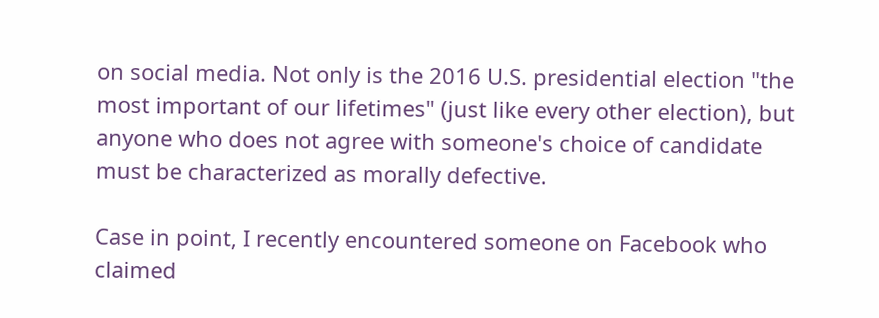on social media. Not only is the 2016 U.S. presidential election "the most important of our lifetimes" (just like every other election), but anyone who does not agree with someone's choice of candidate must be characterized as morally defective.

Case in point, I recently encountered someone on Facebook who claimed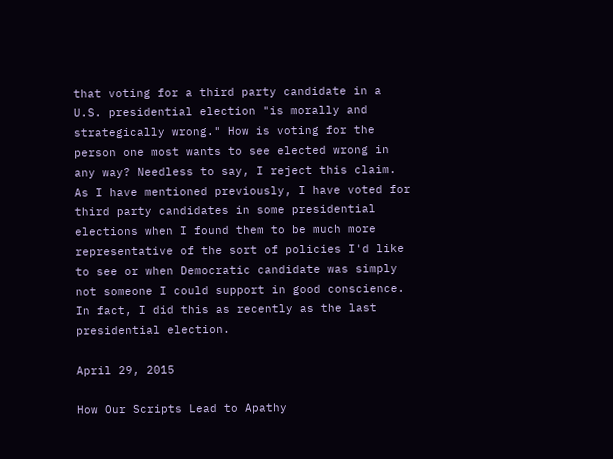that voting for a third party candidate in a U.S. presidential election "is morally and strategically wrong." How is voting for the person one most wants to see elected wrong in any way? Needless to say, I reject this claim. As I have mentioned previously, I have voted for third party candidates in some presidential elections when I found them to be much more representative of the sort of policies I'd like to see or when Democratic candidate was simply not someone I could support in good conscience. In fact, I did this as recently as the last presidential election.

April 29, 2015

How Our Scripts Lead to Apathy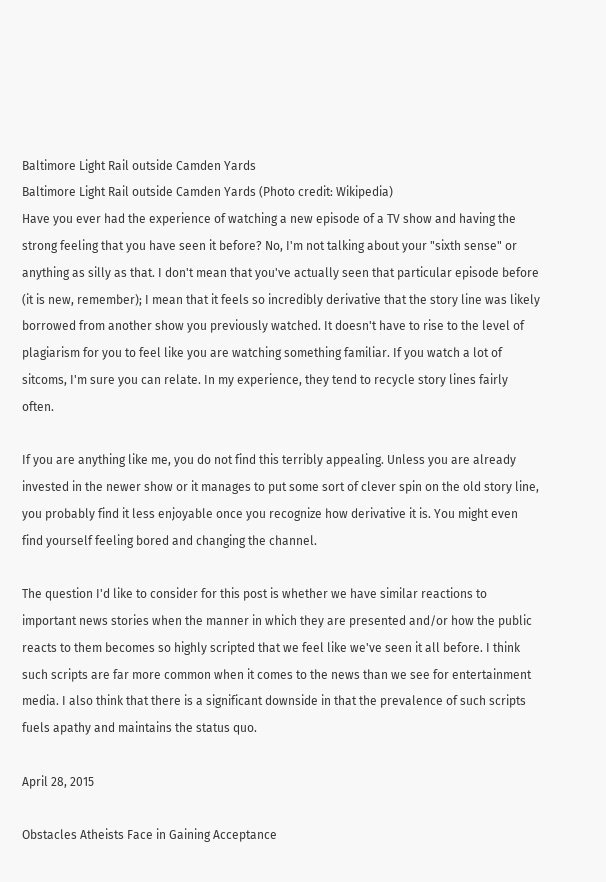Baltimore Light Rail outside Camden Yards
Baltimore Light Rail outside Camden Yards (Photo credit: Wikipedia)
Have you ever had the experience of watching a new episode of a TV show and having the strong feeling that you have seen it before? No, I'm not talking about your "sixth sense" or anything as silly as that. I don't mean that you've actually seen that particular episode before (it is new, remember); I mean that it feels so incredibly derivative that the story line was likely borrowed from another show you previously watched. It doesn't have to rise to the level of plagiarism for you to feel like you are watching something familiar. If you watch a lot of sitcoms, I'm sure you can relate. In my experience, they tend to recycle story lines fairly often.

If you are anything like me, you do not find this terribly appealing. Unless you are already invested in the newer show or it manages to put some sort of clever spin on the old story line, you probably find it less enjoyable once you recognize how derivative it is. You might even find yourself feeling bored and changing the channel.

The question I'd like to consider for this post is whether we have similar reactions to important news stories when the manner in which they are presented and/or how the public reacts to them becomes so highly scripted that we feel like we've seen it all before. I think such scripts are far more common when it comes to the news than we see for entertainment media. I also think that there is a significant downside in that the prevalence of such scripts fuels apathy and maintains the status quo.

April 28, 2015

Obstacles Atheists Face in Gaining Acceptance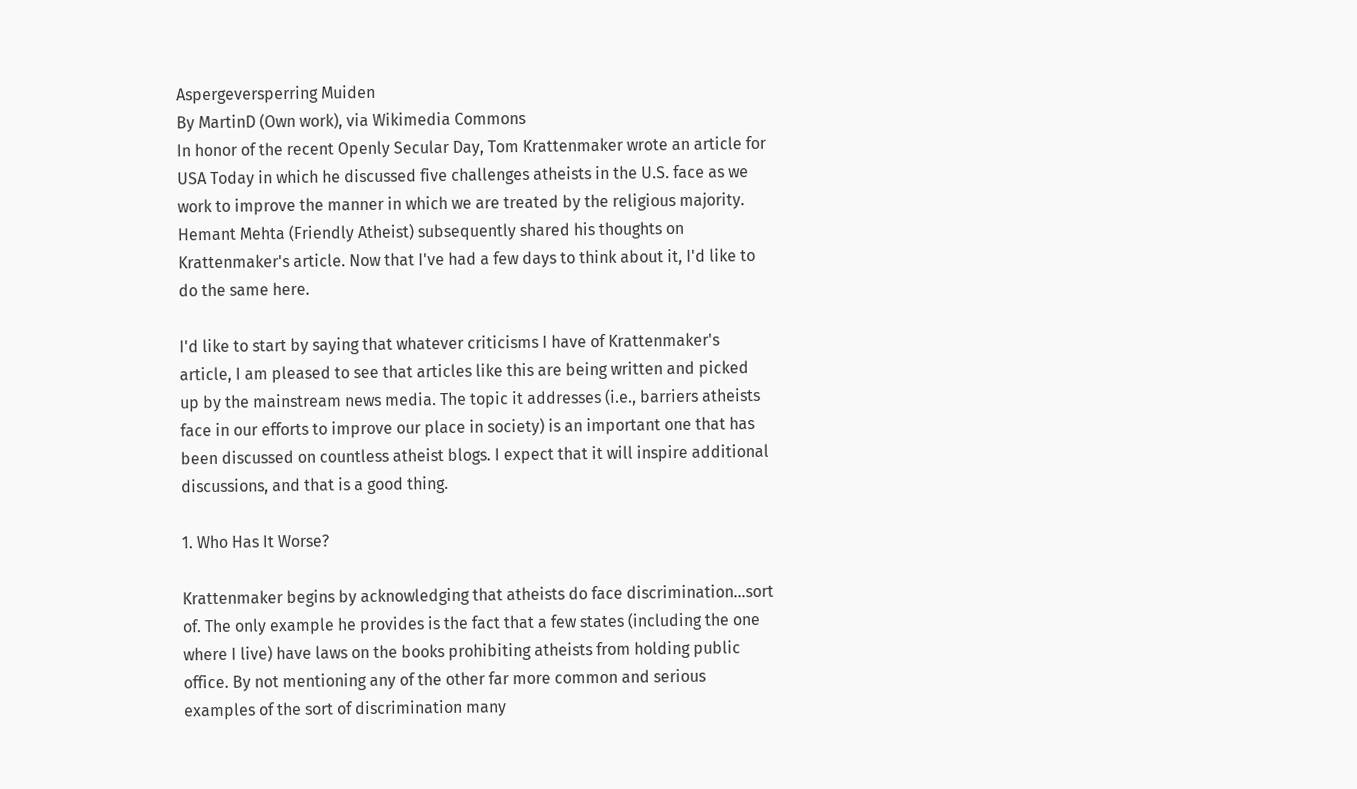Aspergeversperring Muiden
By MartinD (Own work), via Wikimedia Commons
In honor of the recent Openly Secular Day, Tom Krattenmaker wrote an article for USA Today in which he discussed five challenges atheists in the U.S. face as we work to improve the manner in which we are treated by the religious majority. Hemant Mehta (Friendly Atheist) subsequently shared his thoughts on Krattenmaker's article. Now that I've had a few days to think about it, I'd like to do the same here.

I'd like to start by saying that whatever criticisms I have of Krattenmaker's article, I am pleased to see that articles like this are being written and picked up by the mainstream news media. The topic it addresses (i.e., barriers atheists face in our efforts to improve our place in society) is an important one that has been discussed on countless atheist blogs. I expect that it will inspire additional discussions, and that is a good thing.

1. Who Has It Worse?

Krattenmaker begins by acknowledging that atheists do face discrimination...sort of. The only example he provides is the fact that a few states (including the one where I live) have laws on the books prohibiting atheists from holding public office. By not mentioning any of the other far more common and serious examples of the sort of discrimination many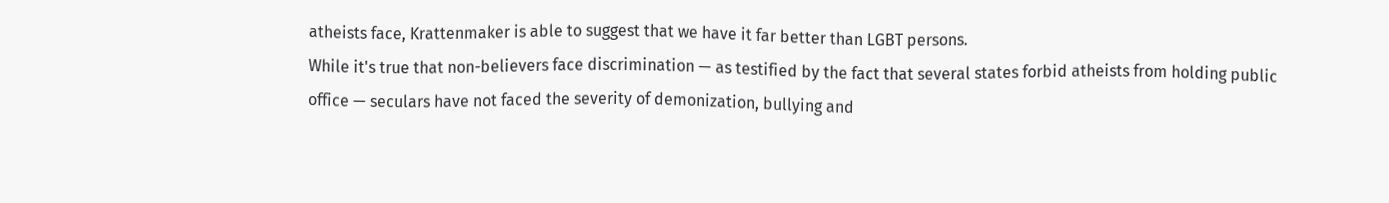atheists face, Krattenmaker is able to suggest that we have it far better than LGBT persons.
While it's true that non-believers face discrimination — as testified by the fact that several states forbid atheists from holding public office — seculars have not faced the severity of demonization, bullying and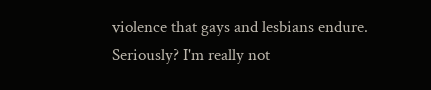violence that gays and lesbians endure.
Seriously? I'm really not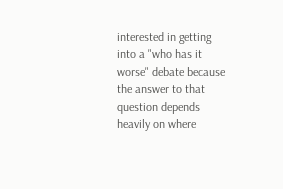interested in getting into a "who has it worse" debate because the answer to that question depends heavily on where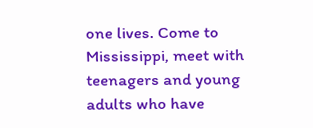one lives. Come to Mississippi, meet with teenagers and young adults who have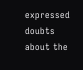expressed doubts about the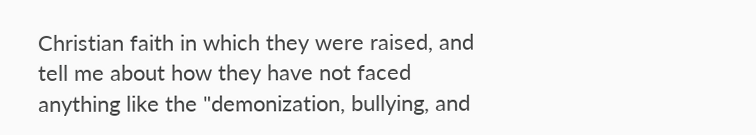Christian faith in which they were raised, and tell me about how they have not faced anything like the "demonization, bullying, and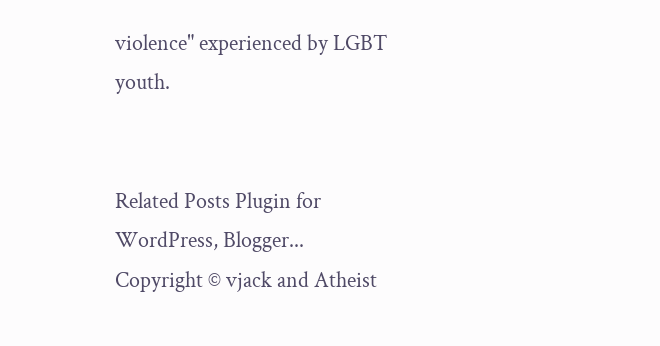violence" experienced by LGBT youth.


Related Posts Plugin for WordPress, Blogger...
Copyright © vjack and Atheist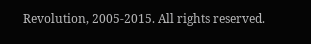Revolution, 2005-2015. All rights reserved.